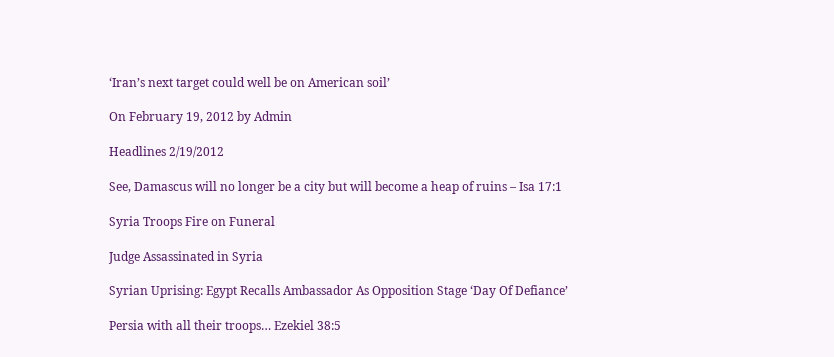‘Iran’s next target could well be on American soil’

On February 19, 2012 by Admin

Headlines 2/19/2012

See, Damascus will no longer be a city but will become a heap of ruins – Isa 17:1

Syria Troops Fire on Funeral

Judge Assassinated in Syria

Syrian Uprising: Egypt Recalls Ambassador As Opposition Stage ‘Day Of Defiance’

Persia with all their troops… Ezekiel 38:5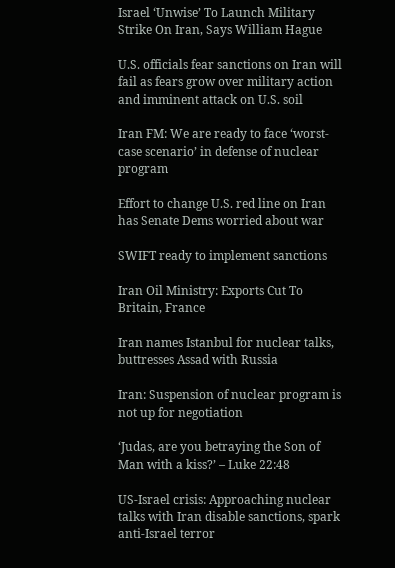Israel ‘Unwise’ To Launch Military Strike On Iran, Says William Hague

U.S. officials fear sanctions on Iran will fail as fears grow over military action and imminent attack on U.S. soil

Iran FM: We are ready to face ‘worst-case scenario’ in defense of nuclear program

Effort to change U.S. red line on Iran has Senate Dems worried about war

SWIFT ready to implement sanctions

Iran Oil Ministry: Exports Cut To Britain, France

Iran names Istanbul for nuclear talks, buttresses Assad with Russia

Iran: Suspension of nuclear program is not up for negotiation

‘Judas, are you betraying the Son of Man with a kiss?’ – Luke 22:48

US-Israel crisis: Approaching nuclear talks with Iran disable sanctions, spark anti-Israel terror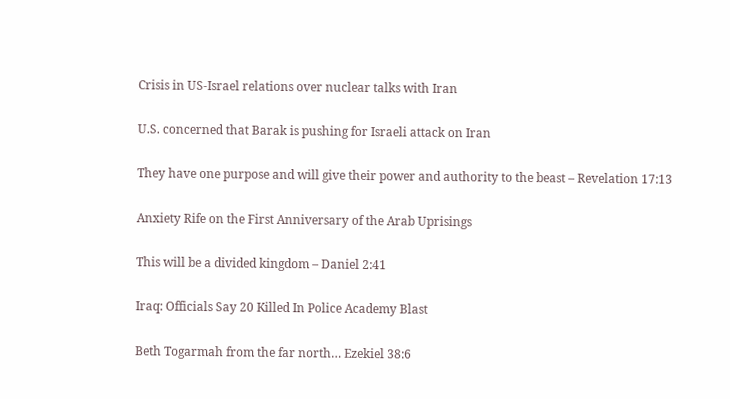Crisis in US-Israel relations over nuclear talks with Iran

U.S. concerned that Barak is pushing for Israeli attack on Iran

They have one purpose and will give their power and authority to the beast – Revelation 17:13

Anxiety Rife on the First Anniversary of the Arab Uprisings

This will be a divided kingdom – Daniel 2:41

Iraq: Officials Say 20 Killed In Police Academy Blast

Beth Togarmah from the far north… Ezekiel 38:6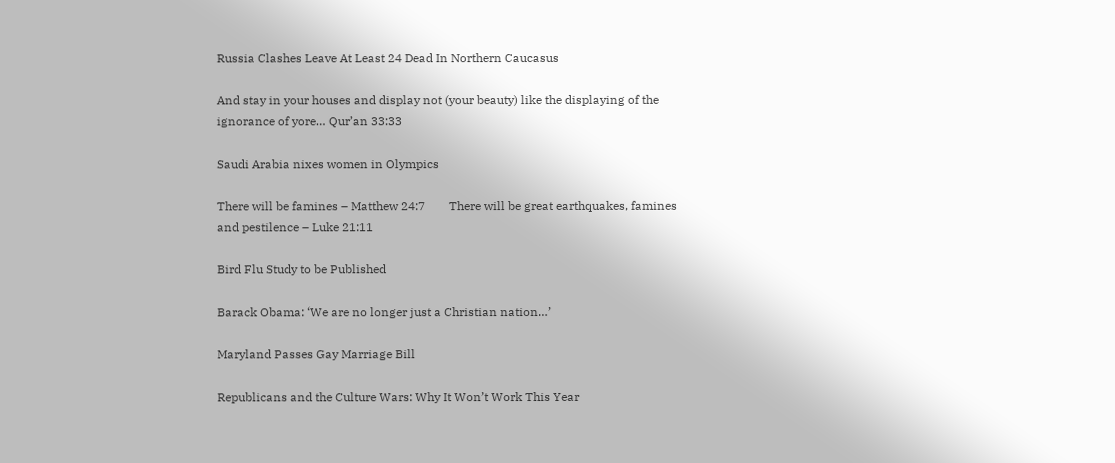Russia Clashes Leave At Least 24 Dead In Northern Caucasus

And stay in your houses and display not (your beauty) like the displaying of the ignorance of yore… Qur’an 33:33

Saudi Arabia nixes women in Olympics

There will be famines – Matthew 24:7        There will be great earthquakes, famines and pestilence – Luke 21:11

Bird Flu Study to be Published

Barack Obama: ‘We are no longer just a Christian nation…’

Maryland Passes Gay Marriage Bill

Republicans and the Culture Wars: Why It Won’t Work This Year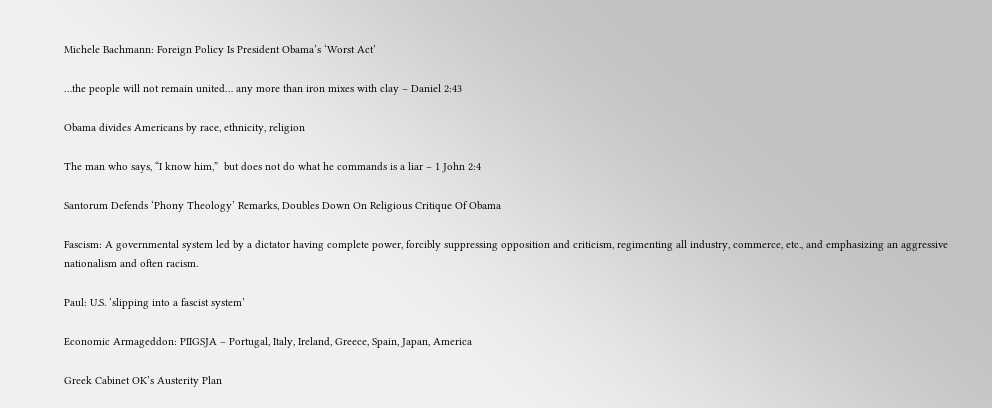Michele Bachmann: Foreign Policy Is President Obama’s ‘Worst Act’

…the people will not remain united… any more than iron mixes with clay – Daniel 2:43

Obama divides Americans by race, ethnicity, religion

The man who says, “I know him,”  but does not do what he commands is a liar – 1 John 2:4

Santorum Defends ‘Phony Theology’ Remarks, Doubles Down On Religious Critique Of Obama

Fascism: A governmental system led by a dictator having complete power, forcibly suppressing opposition and criticism, regimenting all industry, commerce, etc., and emphasizing an aggressive nationalism and often racism.

Paul: U.S. ‘slipping into a fascist system’

Economic Armageddon: PIIGSJA – Portugal, Italy, Ireland, Greece, Spain, Japan, America

Greek Cabinet OK’s Austerity Plan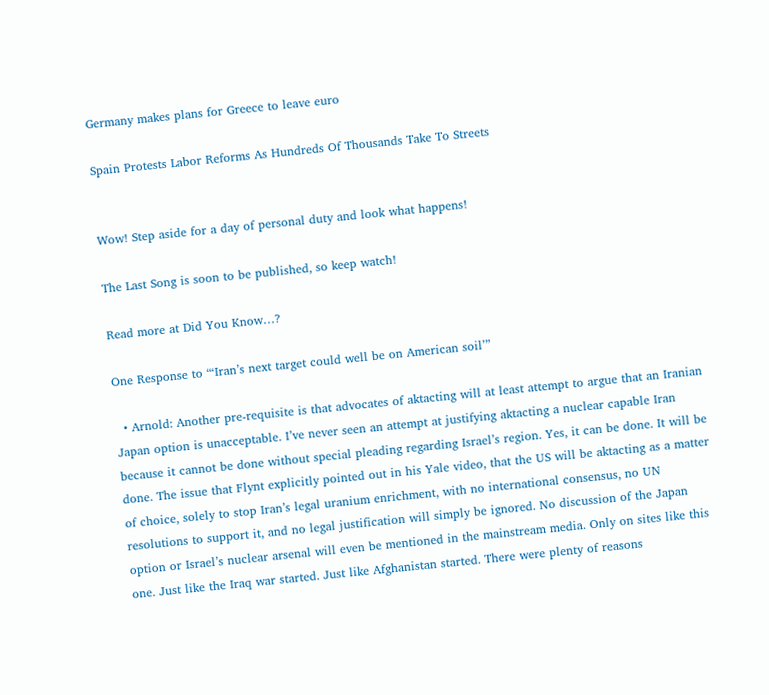Germany makes plans for Greece to leave euro

Spain Protests Labor Reforms As Hundreds Of Thousands Take To Streets


Wow! Step aside for a day of personal duty and look what happens!

The Last Song is soon to be published, so keep watch!

Read more at Did You Know…?

One Response to “‘Iran’s next target could well be on American soil’”

  • Arnold: Another pre-requisite is that advocates of aktacting will at least attempt to argue that an Iranian Japan option is unacceptable. I’ve never seen an attempt at justifying aktacting a nuclear capable Iran because it cannot be done without special pleading regarding Israel’s region. Yes, it can be done. It will be done. The issue that Flynt explicitly pointed out in his Yale video, that the US will be aktacting as a matter of choice, solely to stop Iran’s legal uranium enrichment, with no international consensus, no UN resolutions to support it, and no legal justification will simply be ignored. No discussion of the Japan option or Israel’s nuclear arsenal will even be mentioned in the mainstream media. Only on sites like this one. Just like the Iraq war started. Just like Afghanistan started. There were plenty of reasons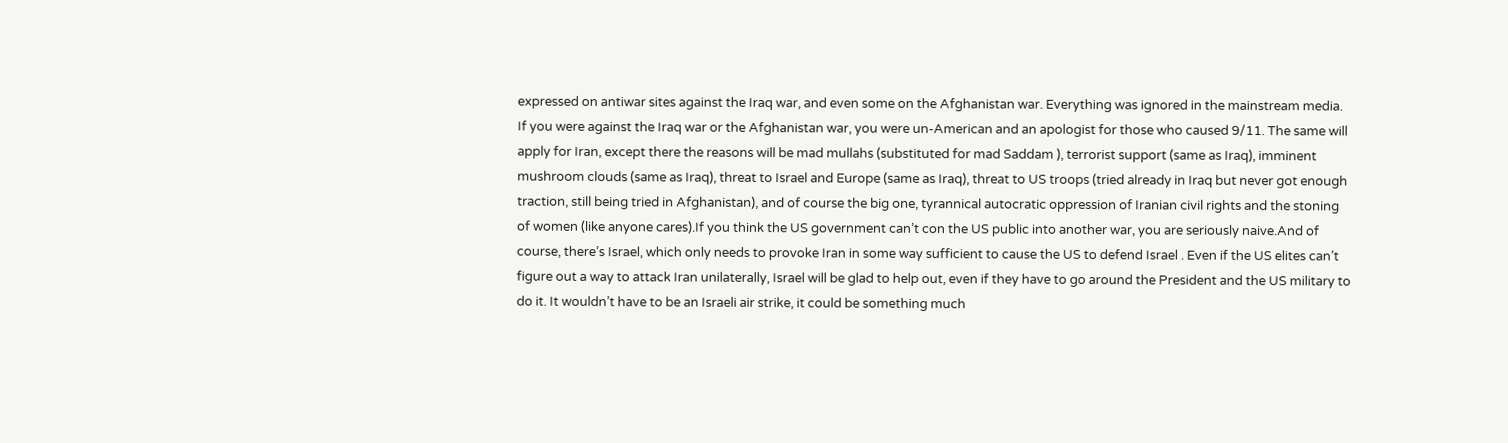expressed on antiwar sites against the Iraq war, and even some on the Afghanistan war. Everything was ignored in the mainstream media. If you were against the Iraq war or the Afghanistan war, you were un-American and an apologist for those who caused 9/11. The same will apply for Iran, except there the reasons will be mad mullahs (substituted for mad Saddam ), terrorist support (same as Iraq), imminent mushroom clouds (same as Iraq), threat to Israel and Europe (same as Iraq), threat to US troops (tried already in Iraq but never got enough traction, still being tried in Afghanistan), and of course the big one, tyrannical autocratic oppression of Iranian civil rights and the stoning of women (like anyone cares).If you think the US government can’t con the US public into another war, you are seriously naive.And of course, there’s Israel, which only needs to provoke Iran in some way sufficient to cause the US to defend Israel . Even if the US elites can’t figure out a way to attack Iran unilaterally, Israel will be glad to help out, even if they have to go around the President and the US military to do it. It wouldn’t have to be an Israeli air strike, it could be something much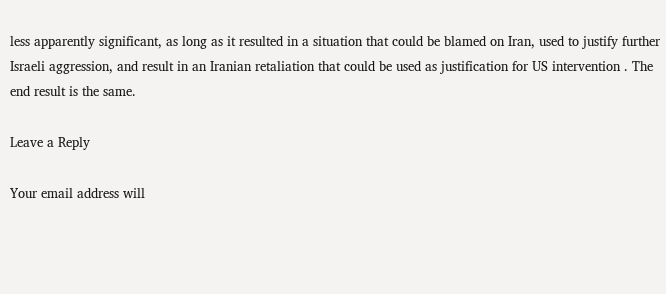less apparently significant, as long as it resulted in a situation that could be blamed on Iran, used to justify further Israeli aggression, and result in an Iranian retaliation that could be used as justification for US intervention . The end result is the same.

Leave a Reply

Your email address will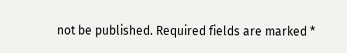not be published. Required fields are marked *